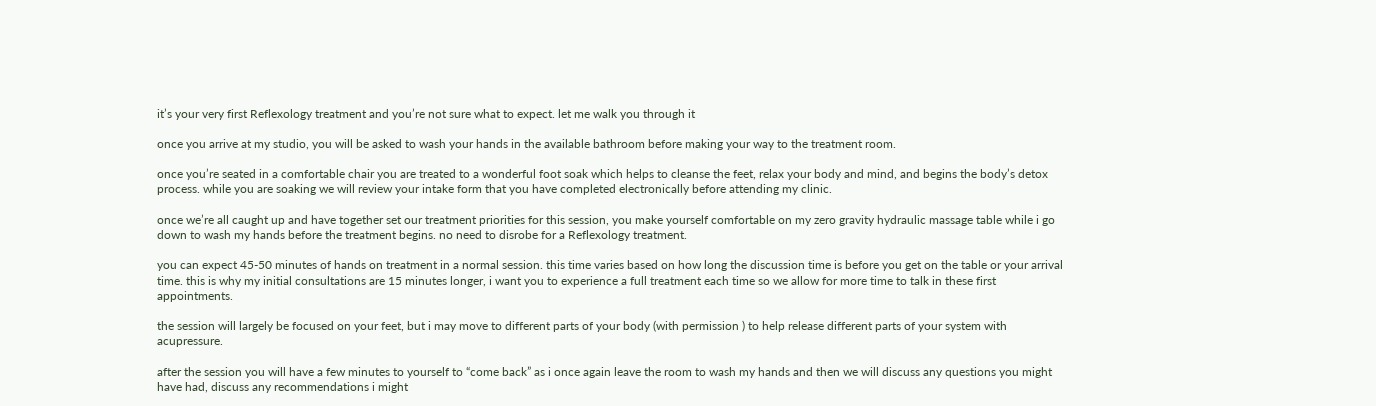it’s your very first Reflexology treatment and you’re not sure what to expect. let me walk you through it

once you arrive at my studio, you will be asked to wash your hands in the available bathroom before making your way to the treatment room.

once you’re seated in a comfortable chair you are treated to a wonderful foot soak which helps to cleanse the feet, relax your body and mind, and begins the body’s detox process. while you are soaking we will review your intake form that you have completed electronically before attending my clinic.

once we’re all caught up and have together set our treatment priorities for this session, you make yourself comfortable on my zero gravity hydraulic massage table while i go down to wash my hands before the treatment begins. no need to disrobe for a Reflexology treatment.

you can expect 45-50 minutes of hands on treatment in a normal session. this time varies based on how long the discussion time is before you get on the table or your arrival time. this is why my initial consultations are 15 minutes longer, i want you to experience a full treatment each time so we allow for more time to talk in these first appointments.

the session will largely be focused on your feet, but i may move to different parts of your body (with permission ) to help release different parts of your system with acupressure.

after the session you will have a few minutes to yourself to “come back” as i once again leave the room to wash my hands and then we will discuss any questions you might have had, discuss any recommendations i might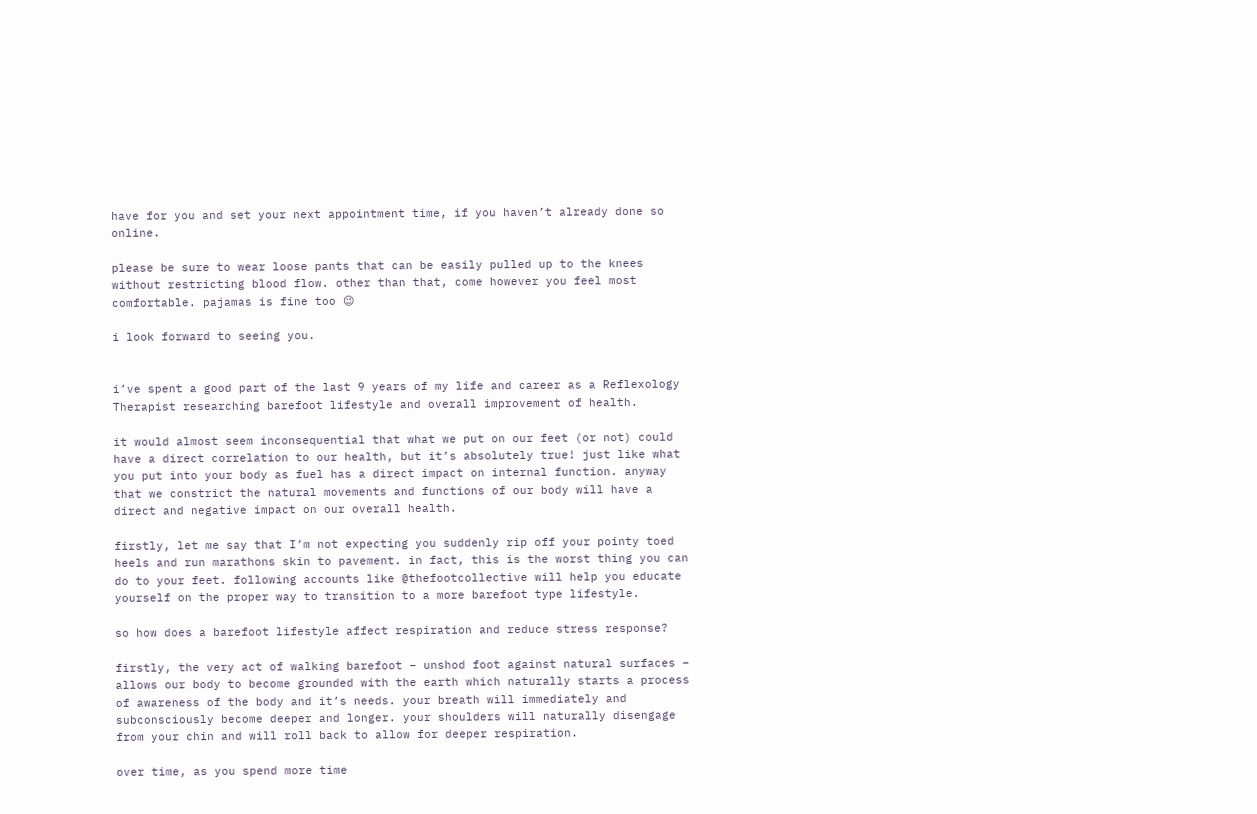have for you and set your next appointment time, if you haven’t already done so online.

please be sure to wear loose pants that can be easily pulled up to the knees without restricting blood flow. other than that, come however you feel most comfortable. pajamas is fine too 😉

i look forward to seeing you.


i’ve spent a good part of the last 9 years of my life and career as a Reflexology Therapist researching barefoot lifestyle and overall improvement of health.

it would almost seem inconsequential that what we put on our feet (or not) could have a direct correlation to our health, but it’s absolutely true! just like what you put into your body as fuel has a direct impact on internal function. anyway that we constrict the natural movements and functions of our body will have a direct and negative impact on our overall health.

firstly, let me say that I’m not expecting you suddenly rip off your pointy toed heels and run marathons skin to pavement. in fact, this is the worst thing you can do to your feet. following accounts like @thefootcollective will help you educate yourself on the proper way to transition to a more barefoot type lifestyle.

so how does a barefoot lifestyle affect respiration and reduce stress response?

firstly, the very act of walking barefoot – unshod foot against natural surfaces – allows our body to become grounded with the earth which naturally starts a process of awareness of the body and it’s needs. your breath will immediately and subconsciously become deeper and longer. your shoulders will naturally disengage from your chin and will roll back to allow for deeper respiration.

over time, as you spend more time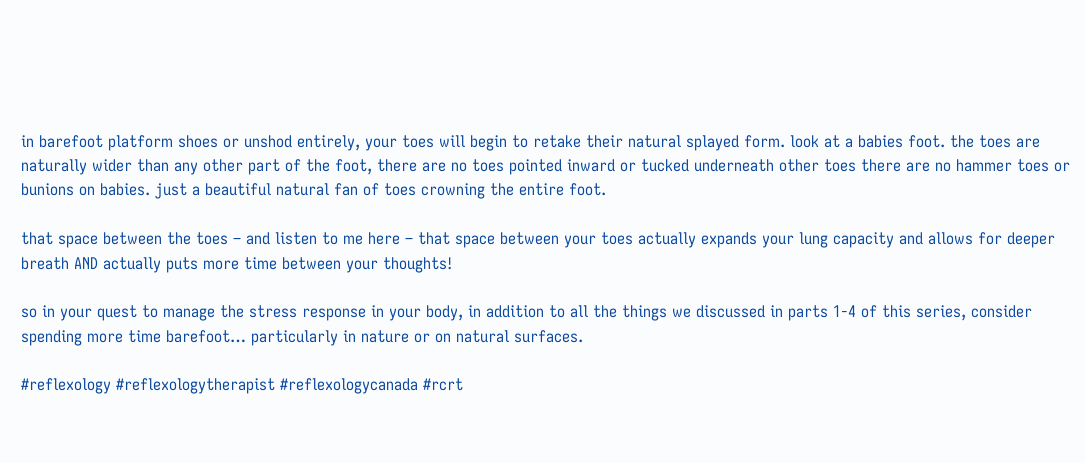in barefoot platform shoes or unshod entirely, your toes will begin to retake their natural splayed form. look at a babies foot. the toes are naturally wider than any other part of the foot, there are no toes pointed inward or tucked underneath other toes there are no hammer toes or bunions on babies. just a beautiful natural fan of toes crowning the entire foot.

that space between the toes – and listen to me here – that space between your toes actually expands your lung capacity and allows for deeper breath AND actually puts more time between your thoughts!

so in your quest to manage the stress response in your body, in addition to all the things we discussed in parts 1-4 of this series, consider spending more time barefoot… particularly in nature or on natural surfaces.

#reflexology #reflexologytherapist #reflexologycanada #rcrt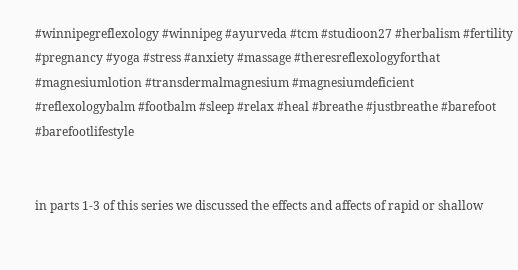#winnipegreflexology #winnipeg #ayurveda #tcm #studioon27 #herbalism #fertility #pregnancy #yoga #stress #anxiety #massage #theresreflexologyforthat #magnesiumlotion #transdermalmagnesium #magnesiumdeficient #reflexologybalm #footbalm #sleep #relax #heal #breathe #justbreathe #barefoot #barefootlifestyle


in parts 1-3 of this series we discussed the effects and affects of rapid or shallow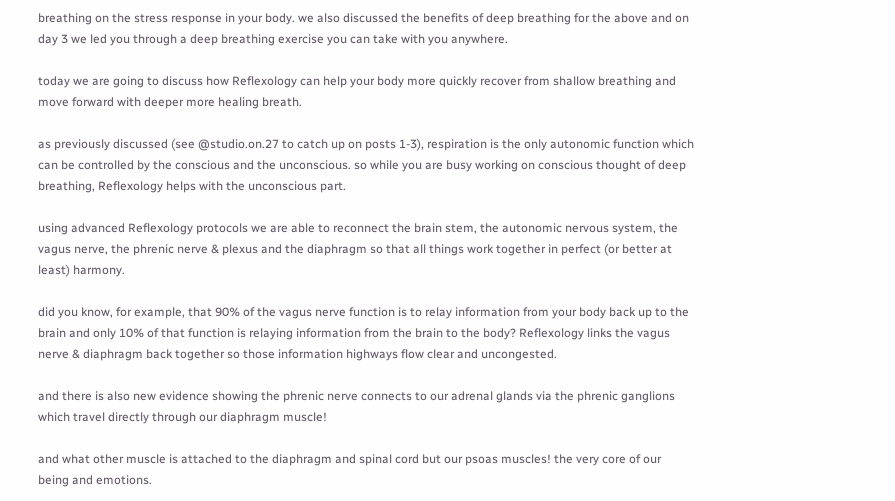breathing on the stress response in your body. we also discussed the benefits of deep breathing for the above and on day 3 we led you through a deep breathing exercise you can take with you anywhere.

today we are going to discuss how Reflexology can help your body more quickly recover from shallow breathing and move forward with deeper more healing breath.

as previously discussed (see @studio.on.27 to catch up on posts 1-3), respiration is the only autonomic function which can be controlled by the conscious and the unconscious. so while you are busy working on conscious thought of deep breathing, Reflexology helps with the unconscious part.

using advanced Reflexology protocols we are able to reconnect the brain stem, the autonomic nervous system, the vagus nerve, the phrenic nerve & plexus and the diaphragm so that all things work together in perfect (or better at least) harmony.

did you know, for example, that 90% of the vagus nerve function is to relay information from your body back up to the brain and only 10% of that function is relaying information from the brain to the body? Reflexology links the vagus nerve & diaphragm back together so those information highways flow clear and uncongested.

and there is also new evidence showing the phrenic nerve connects to our adrenal glands via the phrenic ganglions which travel directly through our diaphragm muscle!

and what other muscle is attached to the diaphragm and spinal cord but our psoas muscles! the very core of our being and emotions.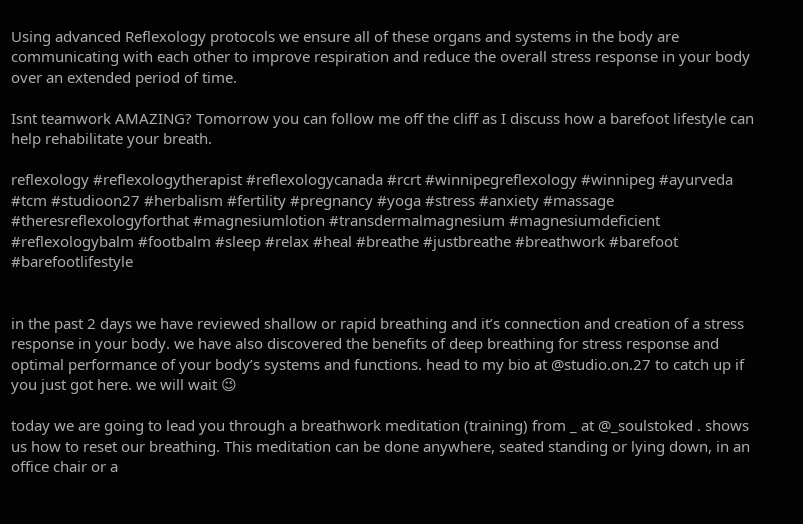Using advanced Reflexology protocols we ensure all of these organs and systems in the body are communicating with each other to improve respiration and reduce the overall stress response in your body over an extended period of time.

Isnt teamwork AMAZING? Tomorrow you can follow me off the cliff as I discuss how a barefoot lifestyle can help rehabilitate your breath.

reflexology #reflexologytherapist #reflexologycanada #rcrt #winnipegreflexology #winnipeg #ayurveda #tcm #studioon27 #herbalism #fertility #pregnancy #yoga #stress #anxiety #massage #theresreflexologyforthat #magnesiumlotion #transdermalmagnesium #magnesiumdeficient #reflexologybalm #footbalm #sleep #relax #heal #breathe #justbreathe #breathwork #barefoot #barefootlifestyle


in the past 2 days we have reviewed shallow or rapid breathing and it’s connection and creation of a stress response in your body. we have also discovered the benefits of deep breathing for stress response and optimal performance of your body’s systems and functions. head to my bio at @studio.on.27 to catch up if you just got here. we will wait 😉

today we are going to lead you through a breathwork meditation (training) from _ at @_soulstoked . shows us how to reset our breathing. This meditation can be done anywhere, seated standing or lying down, in an office chair or a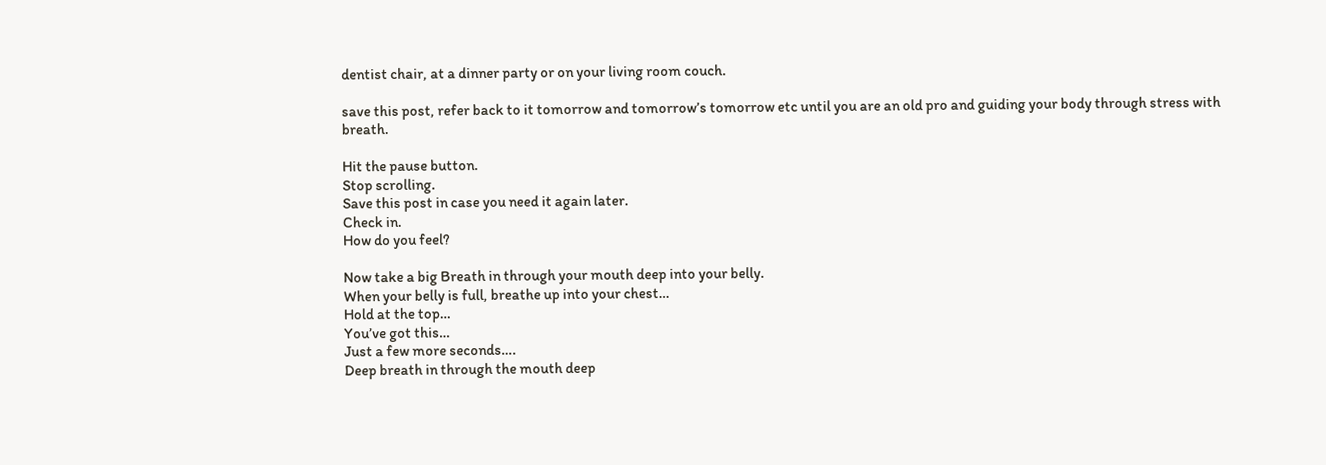dentist chair, at a dinner party or on your living room couch.

save this post, refer back to it tomorrow and tomorrow’s tomorrow etc until you are an old pro and guiding your body through stress with breath.

Hit the pause button.
Stop scrolling.
Save this post in case you need it again later.
Check in.
How do you feel?

Now take a big Breath in through your mouth deep into your belly.
When your belly is full, breathe up into your chest…
Hold at the top…
You’ve got this…
Just a few more seconds….
Deep breath in through the mouth deep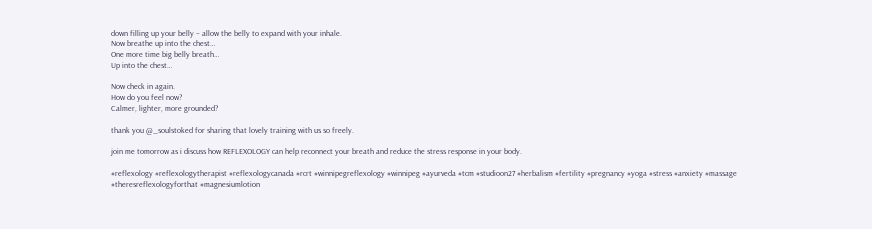down filling up your belly – allow the belly to expand with your inhale.
Now breathe up into the chest…
One more time big belly breath…
Up into the chest…

Now check in again.
How do you feel now?
Calmer, lighter, more grounded?

thank you @_soulstoked for sharing that lovely training with us so freely.

join me tomorrow as i discuss how REFLEXOLOGY can help reconnect your breath and reduce the stress response in your body.

#reflexology #reflexologytherapist #reflexologycanada #rcrt #winnipegreflexology #winnipeg #ayurveda #tcm #studioon27 #herbalism #fertility #pregnancy #yoga #stress #anxiety #massage #theresreflexologyforthat #magnesiumlotion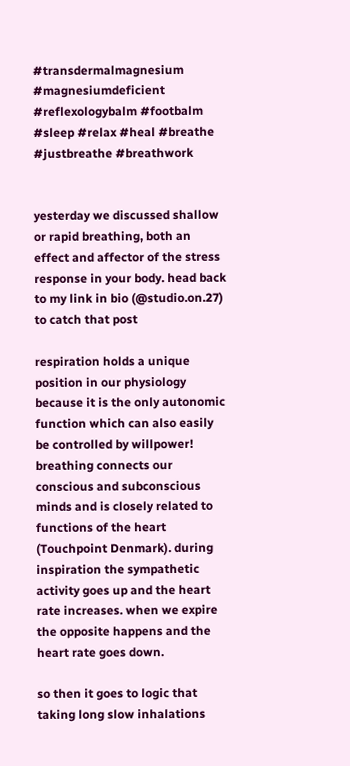#transdermalmagnesium #magnesiumdeficient #reflexologybalm #footbalm #sleep #relax #heal #breathe #justbreathe #breathwork


yesterday we discussed shallow or rapid breathing, both an effect and affector of the stress response in your body. head back to my link in bio (@studio.on.27) to catch that post

respiration holds a unique position in our physiology because it is the only autonomic function which can also easily be controlled by willpower! breathing connects our conscious and subconscious minds and is closely related to functions of the heart (Touchpoint Denmark). during inspiration the sympathetic activity goes up and the heart rate increases. when we expire the opposite happens and the heart rate goes down.

so then it goes to logic that taking long slow inhalations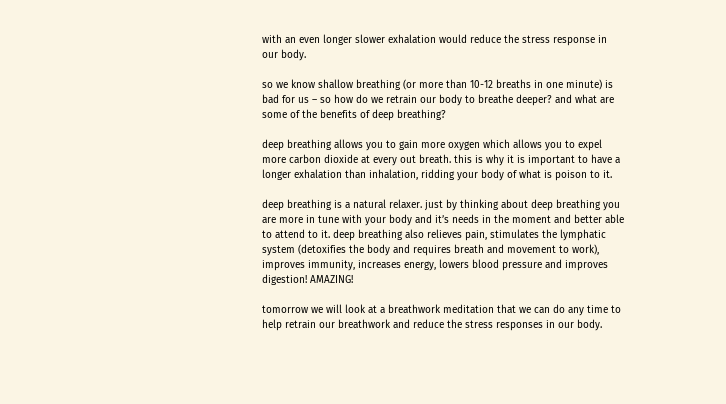with an even longer slower exhalation would reduce the stress response in our body.

so we know shallow breathing (or more than 10-12 breaths in one minute) is bad for us – so how do we retrain our body to breathe deeper? and what are some of the benefits of deep breathing?

deep breathing allows you to gain more oxygen which allows you to expel more carbon dioxide at every out breath. this is why it is important to have a longer exhalation than inhalation, ridding your body of what is poison to it.

deep breathing is a natural relaxer. just by thinking about deep breathing you are more in tune with your body and it’s needs in the moment and better able to attend to it. deep breathing also relieves pain, stimulates the lymphatic system (detoxifies the body and requires breath and movement to work), improves immunity, increases energy, lowers blood pressure and improves digestion! AMAZING!

tomorrow we will look at a breathwork meditation that we can do any time to help retrain our breathwork and reduce the stress responses in our body.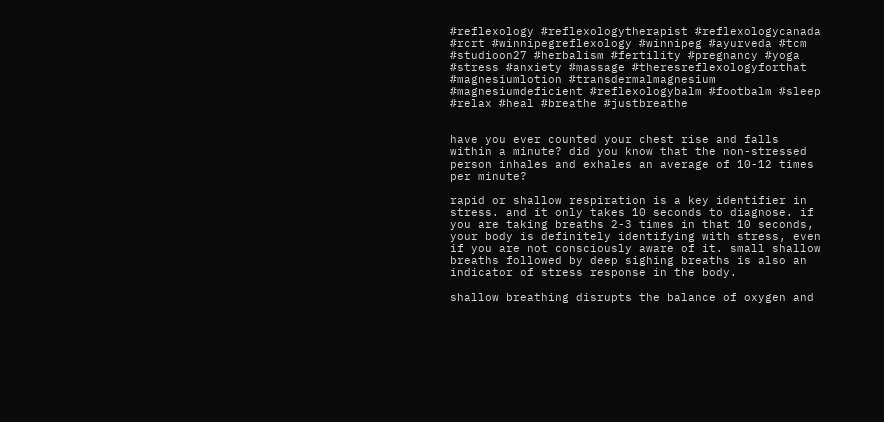#reflexology #reflexologytherapist #reflexologycanada #rcrt #winnipegreflexology #winnipeg #ayurveda #tcm #studioon27 #herbalism #fertility #pregnancy #yoga #stress #anxiety #massage #theresreflexologyforthat #magnesiumlotion #transdermalmagnesium #magnesiumdeficient #reflexologybalm #footbalm #sleep #relax #heal #breathe #justbreathe


have you ever counted your chest rise and falls within a minute? did you know that the non-stressed person inhales and exhales an average of 10-12 times per minute?

rapid or shallow respiration is a key identifier in stress. and it only takes 10 seconds to diagnose. if you are taking breaths 2-3 times in that 10 seconds, your body is definitely identifying with stress, even if you are not consciously aware of it. small shallow breaths followed by deep sighing breaths is also an indicator of stress response in the body.

shallow breathing disrupts the balance of oxygen and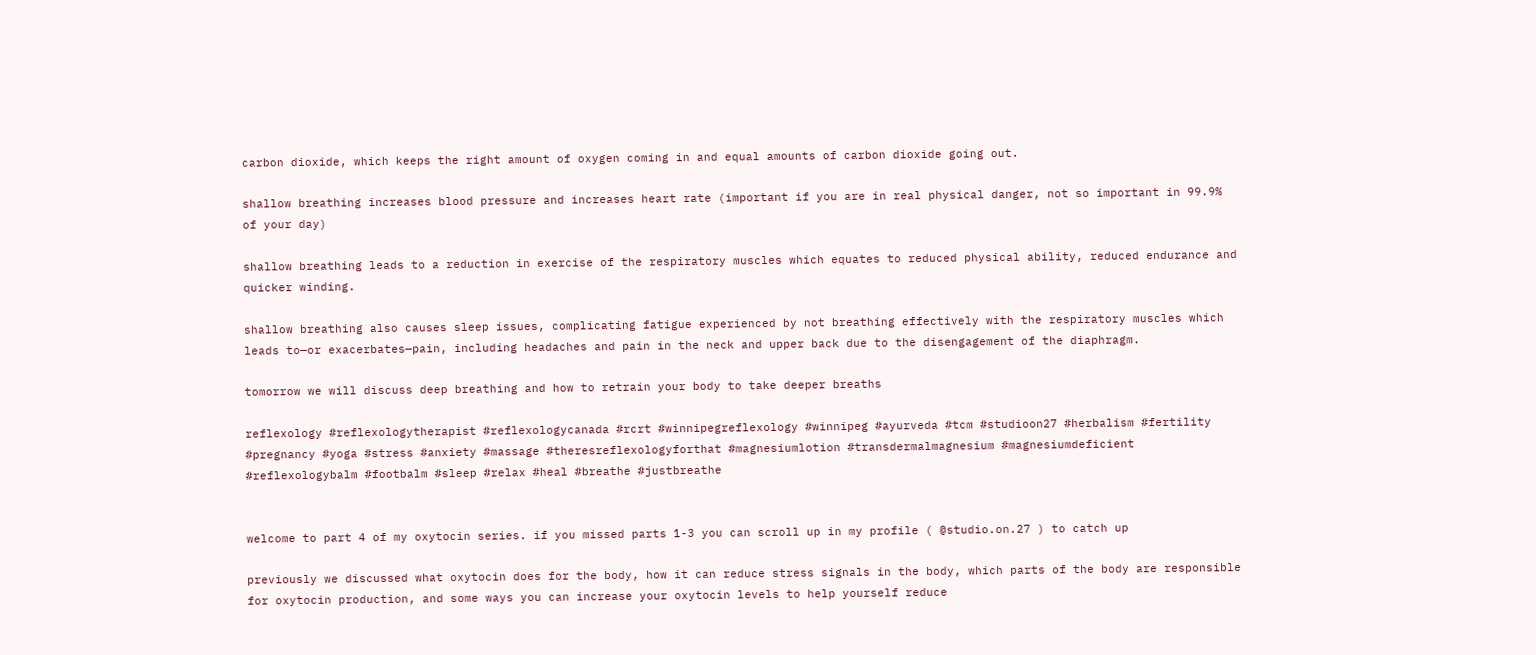carbon dioxide, which keeps the right amount of oxygen coming in and equal amounts of carbon dioxide going out.

shallow breathing increases blood pressure and increases heart rate (important if you are in real physical danger, not so important in 99.9% of your day)

shallow breathing leads to a reduction in exercise of the respiratory muscles which equates to reduced physical ability, reduced endurance and quicker winding.

shallow breathing also causes sleep issues, complicating fatigue experienced by not breathing effectively with the respiratory muscles which leads to—or exacerbates—pain, including headaches and pain in the neck and upper back due to the disengagement of the diaphragm.

tomorrow we will discuss deep breathing and how to retrain your body to take deeper breaths

reflexology #reflexologytherapist #reflexologycanada #rcrt #winnipegreflexology #winnipeg #ayurveda #tcm #studioon27 #herbalism #fertility #pregnancy #yoga #stress #anxiety #massage #theresreflexologyforthat #magnesiumlotion #transdermalmagnesium #magnesiumdeficient #reflexologybalm #footbalm #sleep #relax #heal #breathe #justbreathe


welcome to part 4 of my oxytocin series. if you missed parts 1-3 you can scroll up in my profile ( @studio.on.27 ) to catch up

previously we discussed what oxytocin does for the body, how it can reduce stress signals in the body, which parts of the body are responsible for oxytocin production, and some ways you can increase your oxytocin levels to help yourself reduce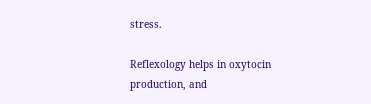stress.

Reflexology helps in oxytocin production, and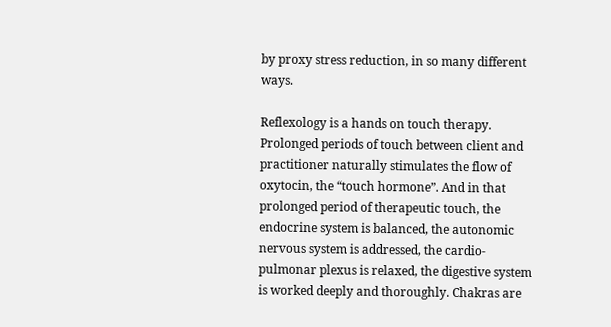by proxy stress reduction, in so many different ways.

Reflexology is a hands on touch therapy. Prolonged periods of touch between client and practitioner naturally stimulates the flow of oxytocin, the “touch hormone”. And in that prolonged period of therapeutic touch, the endocrine system is balanced, the autonomic nervous system is addressed, the cardio-pulmonar plexus is relaxed, the digestive system is worked deeply and thoroughly. Chakras are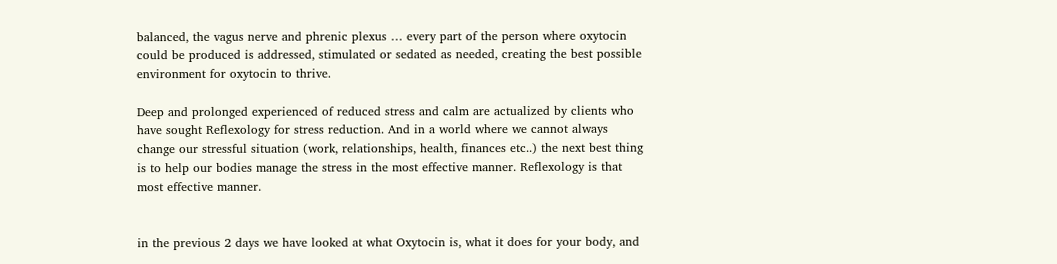balanced, the vagus nerve and phrenic plexus … every part of the person where oxytocin could be produced is addressed, stimulated or sedated as needed, creating the best possible environment for oxytocin to thrive.

Deep and prolonged experienced of reduced stress and calm are actualized by clients who have sought Reflexology for stress reduction. And in a world where we cannot always change our stressful situation (work, relationships, health, finances etc..) the next best thing is to help our bodies manage the stress in the most effective manner. Reflexology is that most effective manner.


in the previous 2 days we have looked at what Oxytocin is, what it does for your body, and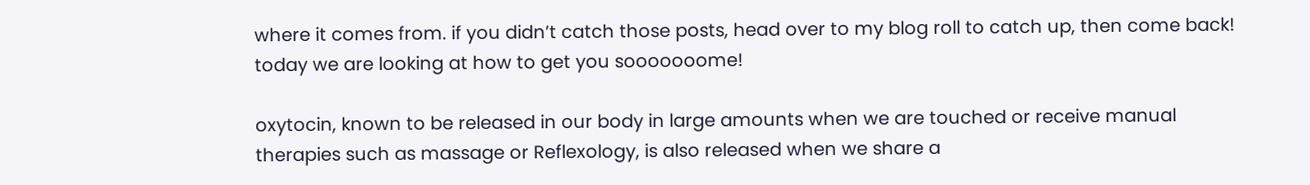where it comes from. if you didn’t catch those posts, head over to my blog roll to catch up, then come back! today we are looking at how to get you sooooooome!

oxytocin, known to be released in our body in large amounts when we are touched or receive manual therapies such as massage or Reflexology, is also released when we share a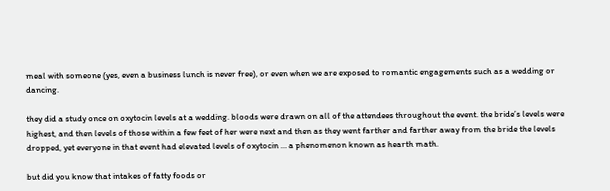meal with someone (yes, even a business lunch is never free), or even when we are exposed to romantic engagements such as a wedding or dancing.

they did a study once on oxytocin levels at a wedding. bloods were drawn on all of the attendees throughout the event. the bride’s levels were highest, and then levels of those within a few feet of her were next and then as they went farther and farther away from the bride the levels dropped, yet everyone in that event had elevated levels of oxytocin … a phenomenon known as hearth math.

but did you know that intakes of fatty foods or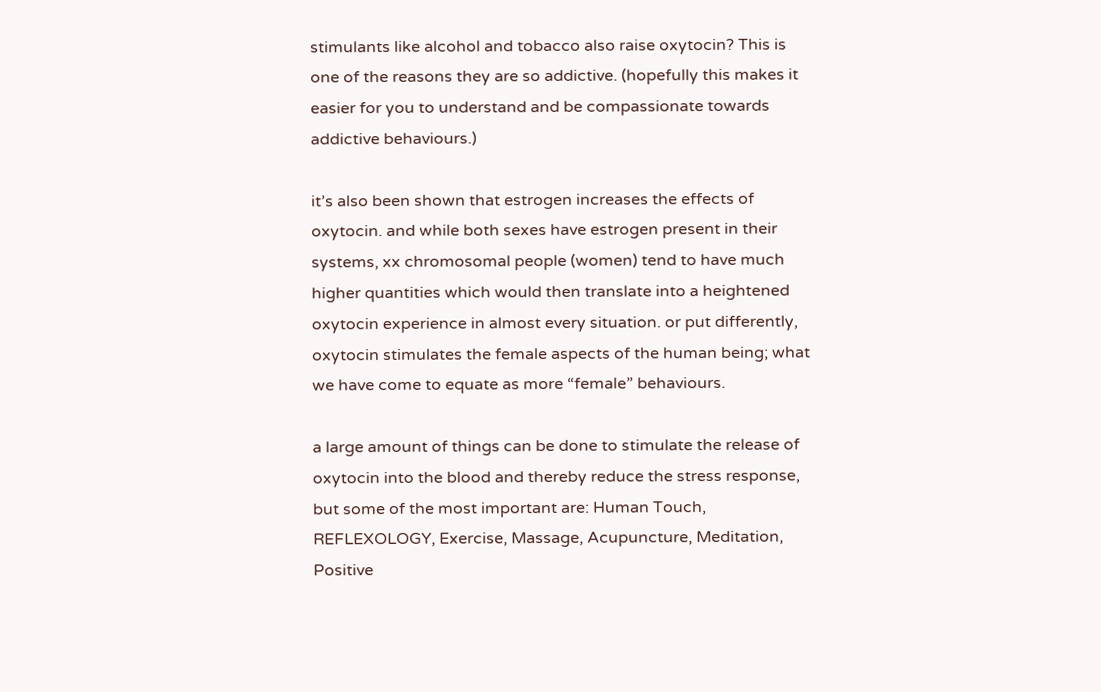stimulants like alcohol and tobacco also raise oxytocin? This is one of the reasons they are so addictive. (hopefully this makes it easier for you to understand and be compassionate towards addictive behaviours.)

it’s also been shown that estrogen increases the effects of oxytocin. and while both sexes have estrogen present in their systems, xx chromosomal people (women) tend to have much higher quantities which would then translate into a heightened oxytocin experience in almost every situation. or put differently, oxytocin stimulates the female aspects of the human being; what we have come to equate as more “female” behaviours.

a large amount of things can be done to stimulate the release of oxytocin into the blood and thereby reduce the stress response, but some of the most important are: Human Touch, REFLEXOLOGY, Exercise, Massage, Acupuncture, Meditation,
Positive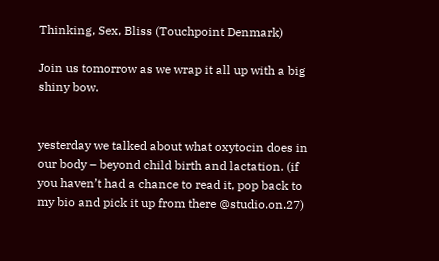Thinking, Sex, Bliss (Touchpoint Denmark)

Join us tomorrow as we wrap it all up with a big shiny bow.


yesterday we talked about what oxytocin does in our body – beyond child birth and lactation. (if you haven’t had a chance to read it, pop back to my bio and pick it up from there @studio.on.27)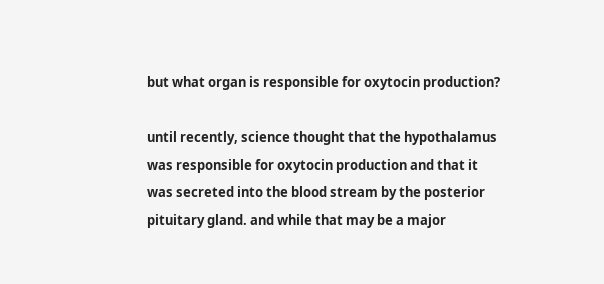but what organ is responsible for oxytocin production?

until recently, science thought that the hypothalamus was responsible for oxytocin production and that it was secreted into the blood stream by the posterior pituitary gland. and while that may be a major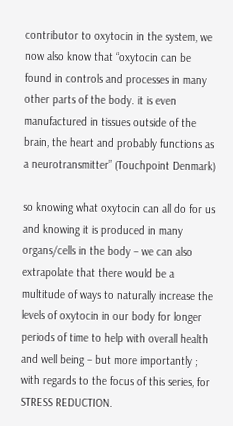contributor to oxytocin in the system, we now also know that “oxytocin can be found in controls and processes in many other parts of the body. it is even manufactured in tissues outside of the brain, the heart and probably functions as a neurotransmitter” (Touchpoint Denmark)

so knowing what oxytocin can all do for us and knowing it is produced in many organs/cells in the body – we can also extrapolate that there would be a multitude of ways to naturally increase the levels of oxytocin in our body for longer periods of time to help with overall health and well being – but more importantly ; with regards to the focus of this series, for STRESS REDUCTION.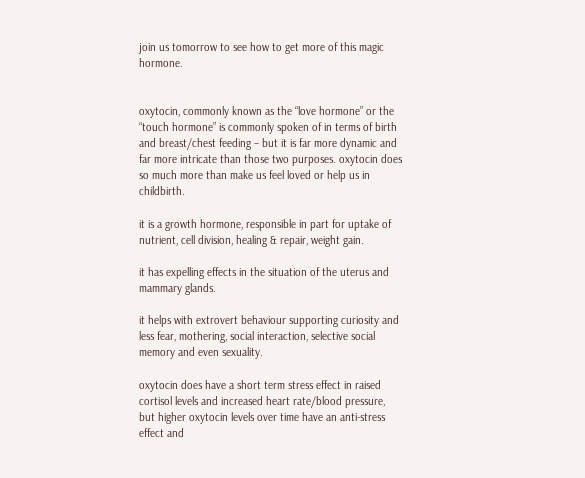join us tomorrow to see how to get more of this magic hormone.


oxytocin, commonly known as the “love hormone” or the “touch hormone” is commonly spoken of in terms of birth and breast/chest feeding – but it is far more dynamic and far more intricate than those two purposes. oxytocin does so much more than make us feel loved or help us in childbirth.

it is a growth hormone, responsible in part for uptake of nutrient, cell division, healing & repair, weight gain.

it has expelling effects in the situation of the uterus and mammary glands.

it helps with extrovert behaviour supporting curiosity and less fear, mothering, social interaction, selective social memory and even sexuality.

oxytocin does have a short term stress effect in raised cortisol levels and increased heart rate/blood pressure, but higher oxytocin levels over time have an anti-stress effect and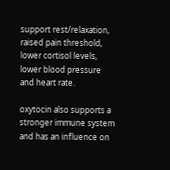support rest/relaxation, raised pain threshold, lower cortisol levels, lower blood pressure and heart rate.

oxytocin also supports a stronger immune system and has an influence on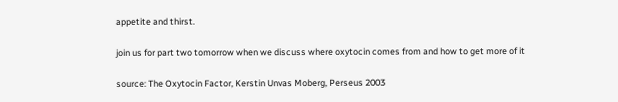appetite and thirst.

join us for part two tomorrow when we discuss where oxytocin comes from and how to get more of it

source: The Oxytocin Factor, Kerstin Unvas Moberg, Perseus 2003